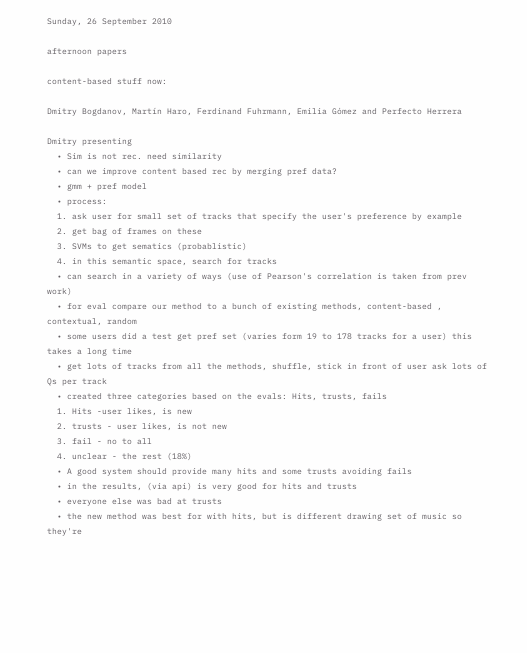Sunday, 26 September 2010

afternoon papers

content-based stuff now:

Dmitry Bogdanov, Martín Haro, Ferdinand Fuhrmann, Emilia Gómez and Perfecto Herrera

Dmitry presenting
  • Sim is not rec. need similarity
  • can we improve content based rec by merging pref data?
  • gmm + pref model
  • process:
  1. ask user for small set of tracks that specify the user's preference by example
  2. get bag of frames on these
  3. SVMs to get sematics (probablistic)
  4. in this semantic space, search for tracks
  • can search in a variety of ways (use of Pearson's correlation is taken from prev work)
  • for eval compare our method to a bunch of existing methods, content-based , contextual, random
  • some users did a test get pref set (varies form 19 to 178 tracks for a user) this takes a long time
  • get lots of tracks from all the methods, shuffle, stick in front of user ask lots of Qs per track
  • created three categories based on the evals: Hits, trusts, fails
  1. Hits -user likes, is new
  2. trusts - user likes, is not new
  3. fail - no to all
  4. unclear - the rest (18%)
  • A good system should provide many hits and some trusts avoiding fails
  • in the results, (via api) is very good for hits and trusts
  • everyone else was bad at trusts
  • the new method was best for with hits, but is different drawing set of music so they're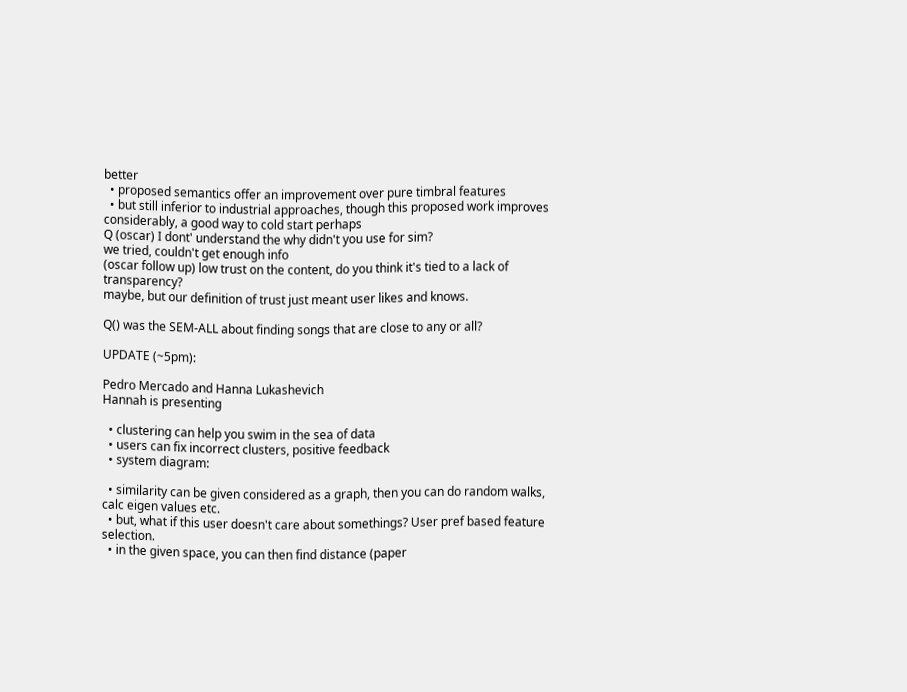better
  • proposed semantics offer an improvement over pure timbral features
  • but still inferior to industrial approaches, though this proposed work improves considerably, a good way to cold start perhaps
Q (oscar) I dont' understand the why didn't you use for sim?
we tried, couldn't get enough info
(oscar follow up) low trust on the content, do you think it's tied to a lack of transparency?
maybe, but our definition of trust just meant user likes and knows.

Q() was the SEM-ALL about finding songs that are close to any or all?

UPDATE (~5pm):

Pedro Mercado and Hanna Lukashevich
Hannah is presenting

  • clustering can help you swim in the sea of data
  • users can fix incorrect clusters, positive feedback
  • system diagram:

  • similarity can be given considered as a graph, then you can do random walks, calc eigen values etc.
  • but, what if this user doesn't care about somethings? User pref based feature selection.
  • in the given space, you can then find distance (paper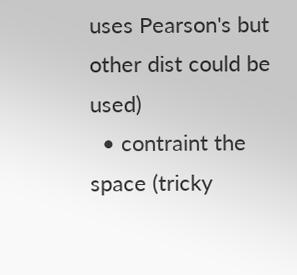uses Pearson's but other dist could be used)
  • contraint the space (tricky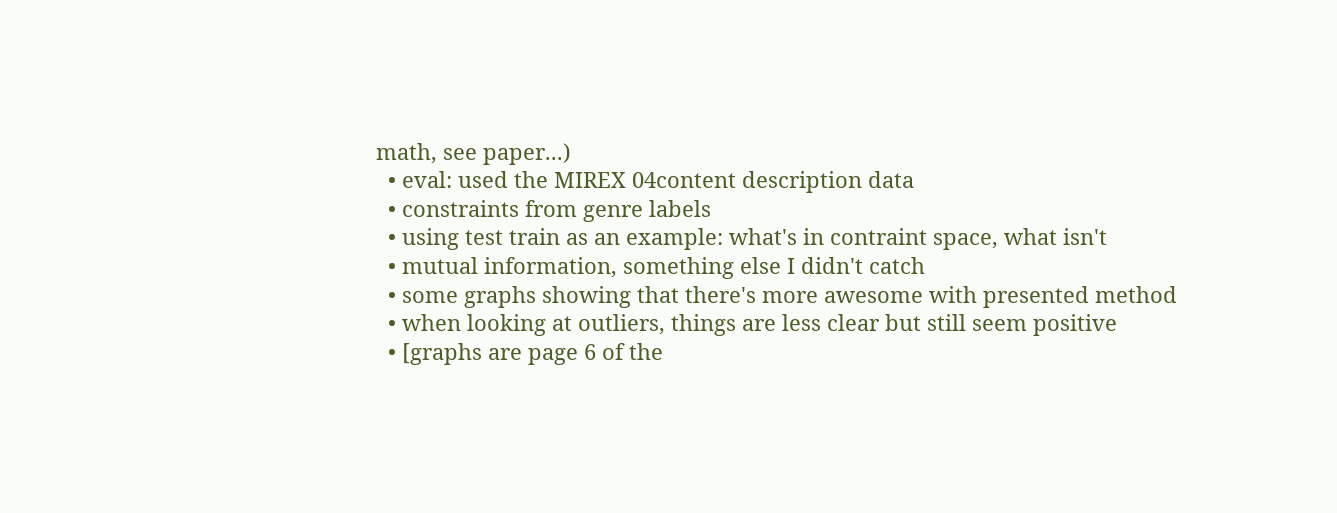math, see paper...)
  • eval: used the MIREX 04content description data
  • constraints from genre labels
  • using test train as an example: what's in contraint space, what isn't
  • mutual information, something else I didn't catch
  • some graphs showing that there's more awesome with presented method
  • when looking at outliers, things are less clear but still seem positive
  • [graphs are page 6 of the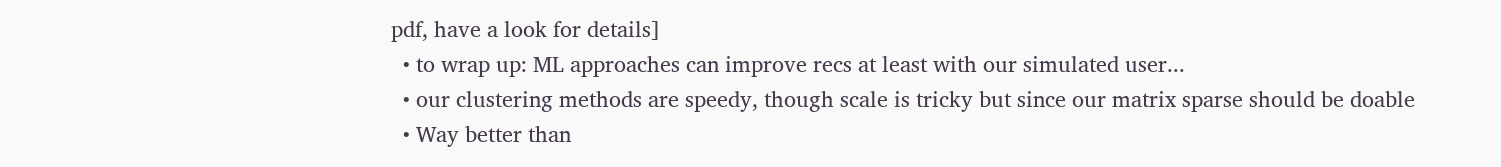pdf, have a look for details]
  • to wrap up: ML approaches can improve recs at least with our simulated user...
  • our clustering methods are speedy, though scale is tricky but since our matrix sparse should be doable
  • Way better than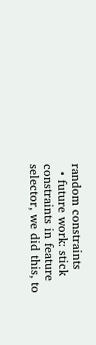random constraints
  • future work: stick constraints in feature selector, we did this, to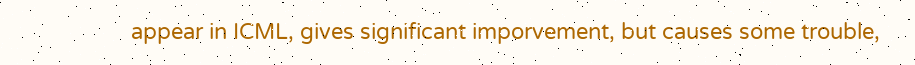appear in ICML, gives significant imporvement, but causes some trouble,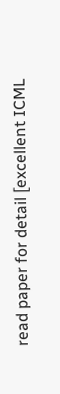read paper for detail [excellent ICML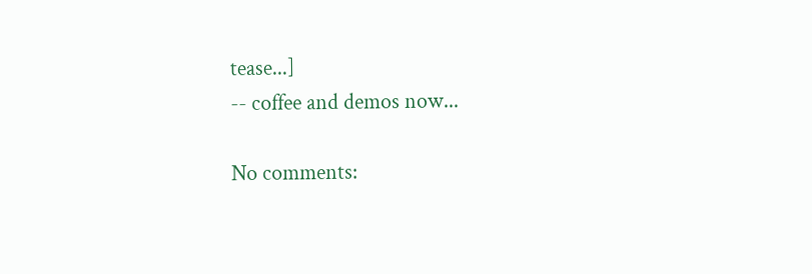tease...]
-- coffee and demos now...

No comments: